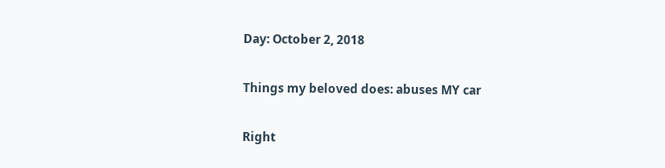Day: October 2, 2018

Things my beloved does: abuses MY car

Right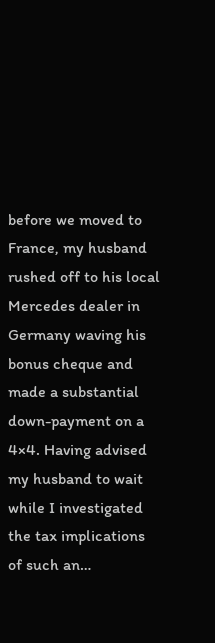before we moved to France, my husband rushed off to his local Mercedes dealer in Germany waving his bonus cheque and made a substantial down-payment on a 4×4. Having advised my husband to wait while I investigated the tax implications of such an…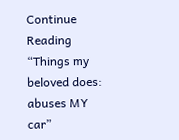Continue Reading “Things my beloved does: abuses MY car”